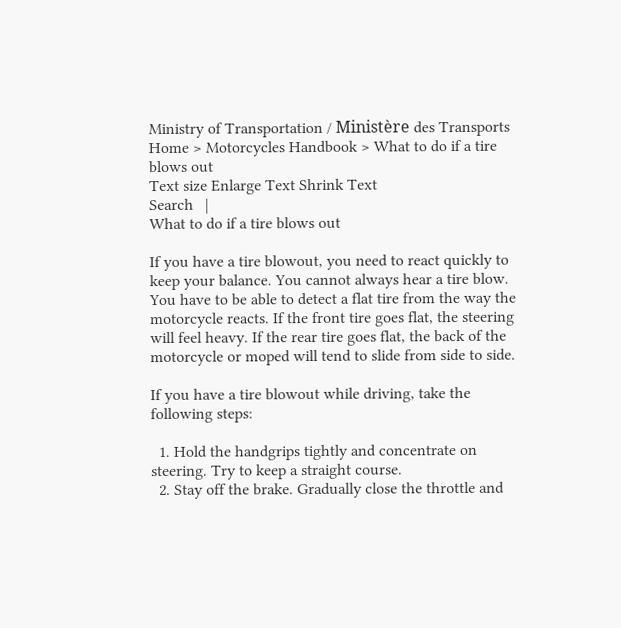Ministry of Transportation / Ministère des Transports
Home > Motorcycles Handbook > What to do if a tire blows out
Text size Enlarge Text Shrink Text
Search   |
What to do if a tire blows out

If you have a tire blowout, you need to react quickly to keep your balance. You cannot always hear a tire blow. You have to be able to detect a flat tire from the way the motorcycle reacts. If the front tire goes flat, the steering will feel heavy. If the rear tire goes flat, the back of the motorcycle or moped will tend to slide from side to side.

If you have a tire blowout while driving, take the following steps:

  1. Hold the handgrips tightly and concentrate on steering. Try to keep a straight course.
  2. Stay off the brake. Gradually close the throttle and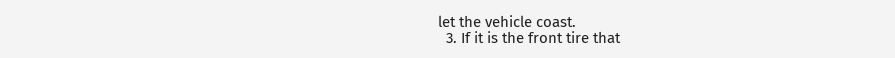let the vehicle coast.
  3. If it is the front tire that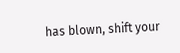has blown, shift your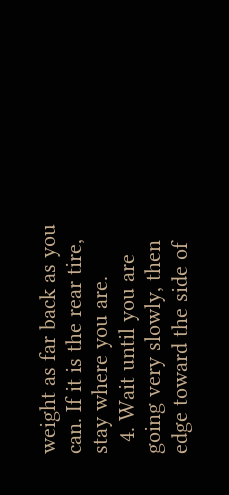weight as far back as you can. If it is the rear tire, stay where you are.
  4. Wait until you are going very slowly, then edge toward the side of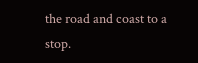the road and coast to a stop.